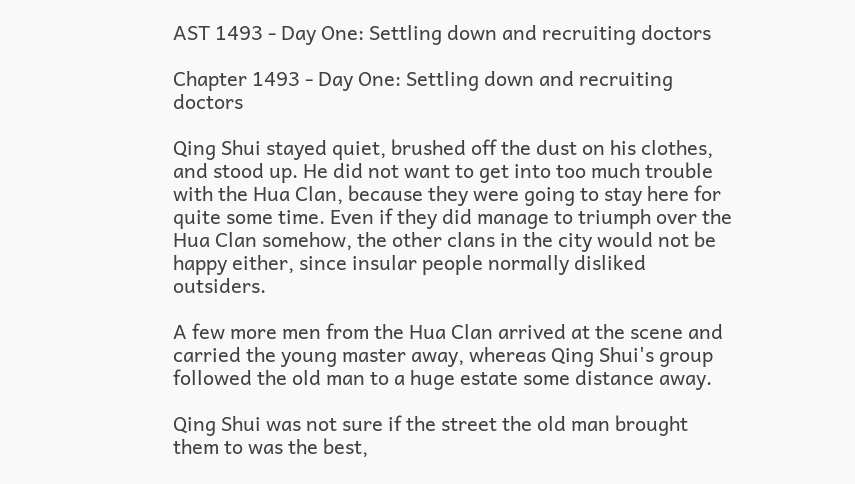AST 1493 - Day One: Settling down and recruiting doctors

Chapter 1493 - Day One: Settling down and recruiting doctors

Qing Shui stayed quiet, brushed off the dust on his clothes, and stood up. He did not want to get into too much trouble with the Hua Clan, because they were going to stay here for quite some time. Even if they did manage to triumph over the Hua Clan somehow, the other clans in the city would not be happy either, since insular people normally disliked outsiders.

A few more men from the Hua Clan arrived at the scene and carried the young master away, whereas Qing Shui's group followed the old man to a huge estate some distance away.

Qing Shui was not sure if the street the old man brought them to was the best,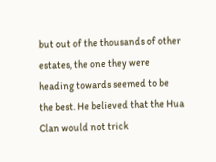but out of the thousands of other estates, the one they were heading towards seemed to be the best. He believed that the Hua Clan would not trick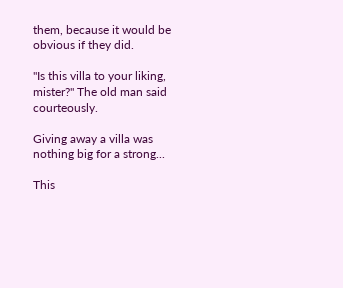them, because it would be obvious if they did.

"Is this villa to your liking, mister?" The old man said courteously.

Giving away a villa was nothing big for a strong...

This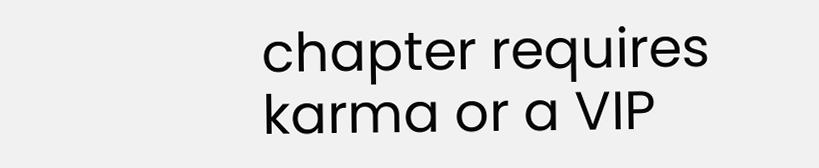chapter requires karma or a VIP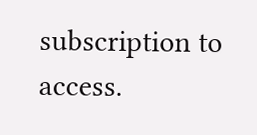subscription to access.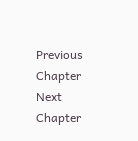Previous Chapter Next Chapter